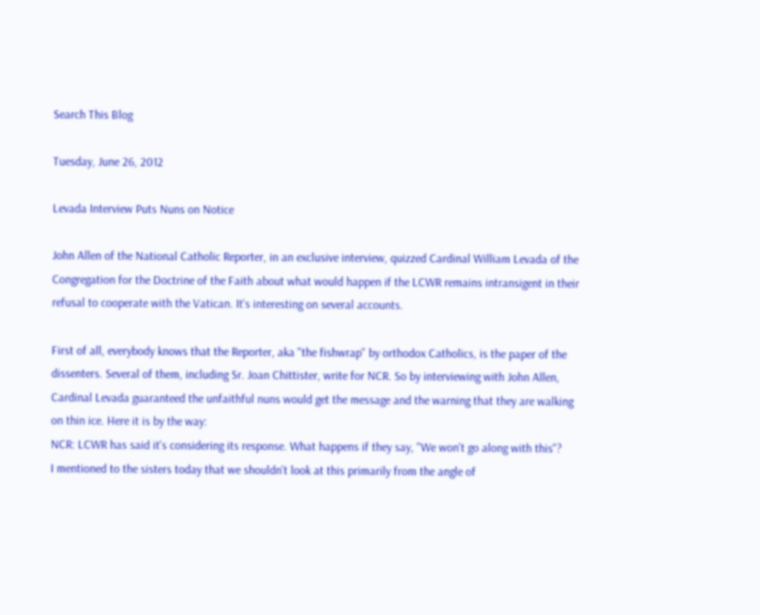Search This Blog

Tuesday, June 26, 2012

Levada Interview Puts Nuns on Notice

John Allen of the National Catholic Reporter, in an exclusive interview, quizzed Cardinal William Levada of the Congregation for the Doctrine of the Faith about what would happen if the LCWR remains intransigent in their refusal to cooperate with the Vatican. It's interesting on several accounts.

First of all, everybody knows that the Reporter, aka "the fishwrap" by orthodox Catholics, is the paper of the dissenters. Several of them, including Sr. Joan Chittister, write for NCR. So by interviewing with John Allen, Cardinal Levada guaranteed the unfaithful nuns would get the message and the warning that they are walking on thin ice. Here it is by the way:
NCR: LCWR has said it's considering its response. What happens if they say, "We won't go along with this"?
I mentioned to the sisters today that we shouldn't look at this primarily from the angle of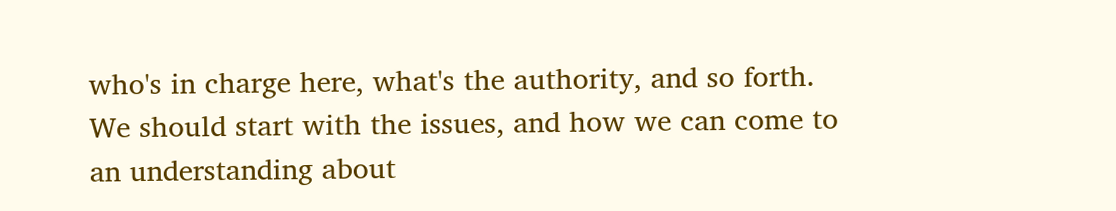who's in charge here, what's the authority, and so forth. We should start with the issues, and how we can come to an understanding about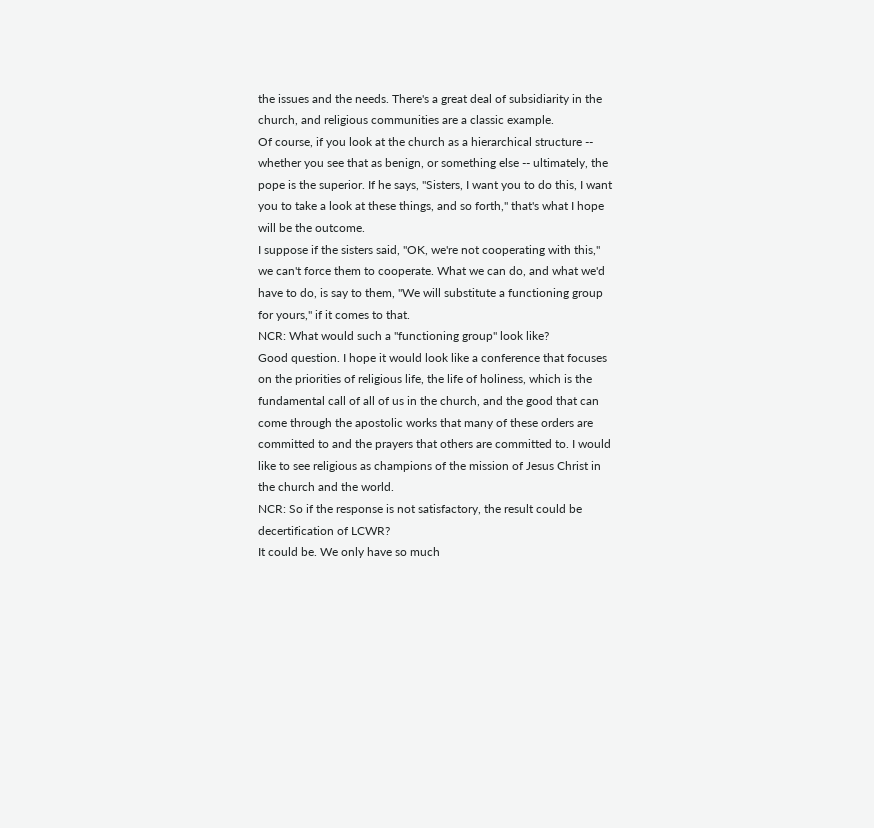the issues and the needs. There's a great deal of subsidiarity in the church, and religious communities are a classic example.
Of course, if you look at the church as a hierarchical structure -- whether you see that as benign, or something else -- ultimately, the pope is the superior. If he says, "Sisters, I want you to do this, I want you to take a look at these things, and so forth," that's what I hope will be the outcome.
I suppose if the sisters said, "OK, we're not cooperating with this," we can't force them to cooperate. What we can do, and what we'd have to do, is say to them, "We will substitute a functioning group for yours," if it comes to that.
NCR: What would such a "functioning group" look like?
Good question. I hope it would look like a conference that focuses on the priorities of religious life, the life of holiness, which is the fundamental call of all of us in the church, and the good that can come through the apostolic works that many of these orders are committed to and the prayers that others are committed to. I would like to see religious as champions of the mission of Jesus Christ in the church and the world.
NCR: So if the response is not satisfactory, the result could be decertification of LCWR?
It could be. We only have so much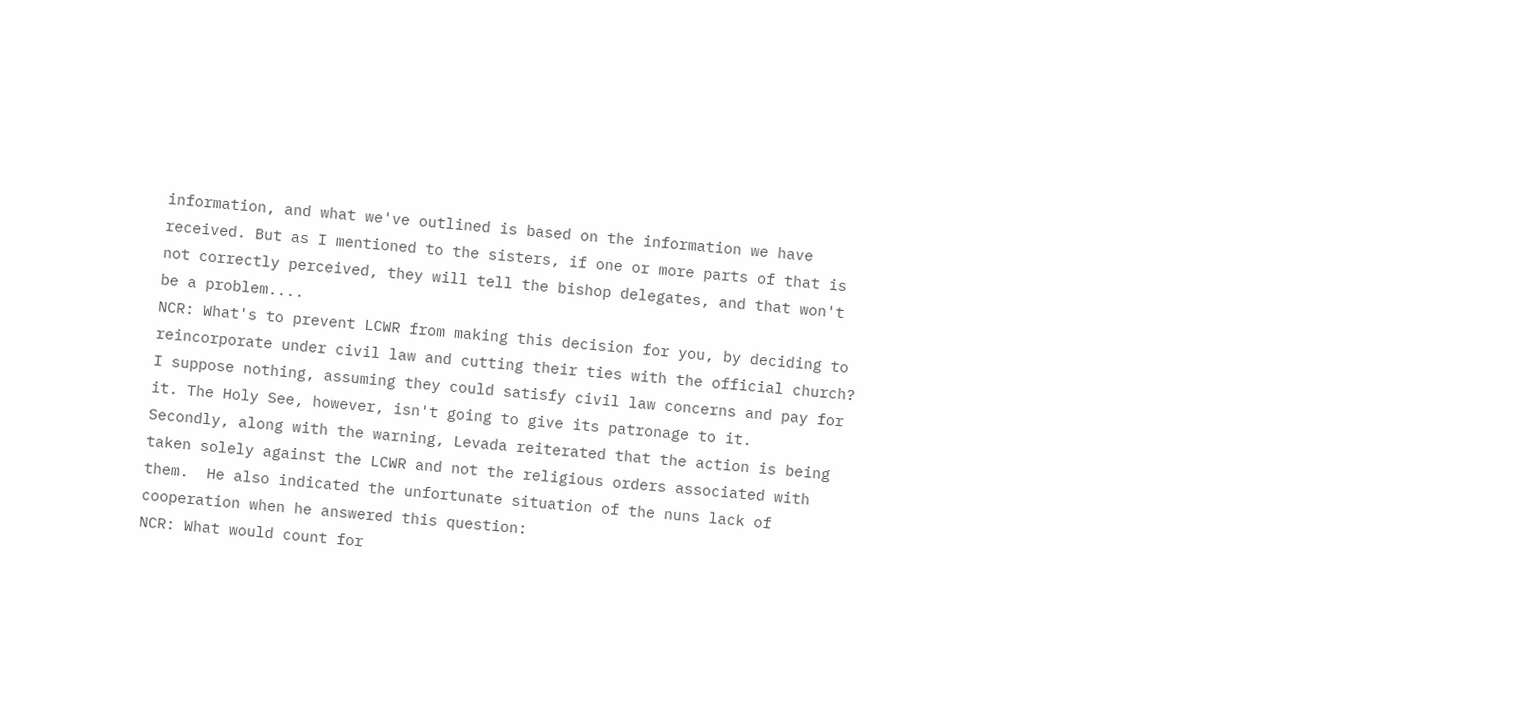information, and what we've outlined is based on the information we have received. But as I mentioned to the sisters, if one or more parts of that is not correctly perceived, they will tell the bishop delegates, and that won't be a problem....
NCR: What's to prevent LCWR from making this decision for you, by deciding to reincorporate under civil law and cutting their ties with the official church?
I suppose nothing, assuming they could satisfy civil law concerns and pay for it. The Holy See, however, isn't going to give its patronage to it.
Secondly, along with the warning, Levada reiterated that the action is being taken solely against the LCWR and not the religious orders associated with them.  He also indicated the unfortunate situation of the nuns lack of cooperation when he answered this question:
NCR: What would count for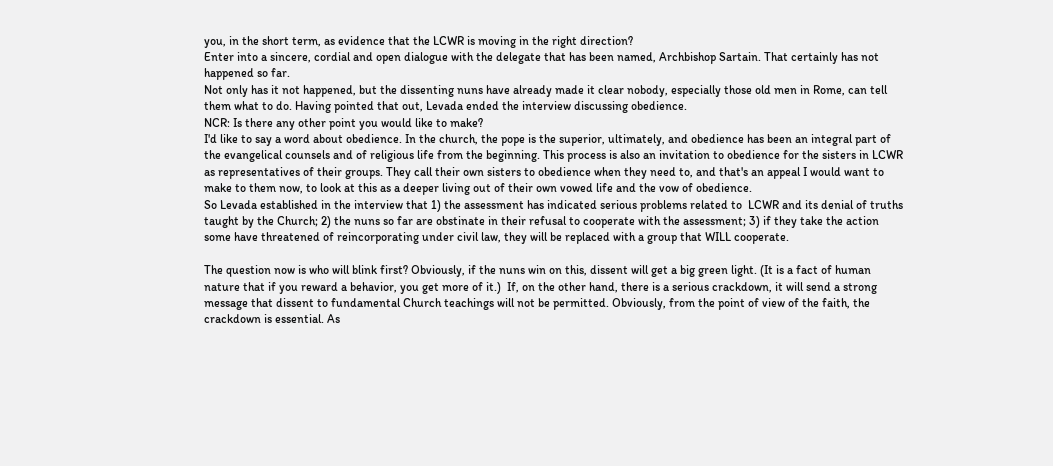you, in the short term, as evidence that the LCWR is moving in the right direction?
Enter into a sincere, cordial and open dialogue with the delegate that has been named, Archbishop Sartain. That certainly has not happened so far.
Not only has it not happened, but the dissenting nuns have already made it clear nobody, especially those old men in Rome, can tell them what to do. Having pointed that out, Levada ended the interview discussing obedience.
NCR: Is there any other point you would like to make?
I'd like to say a word about obedience. In the church, the pope is the superior, ultimately, and obedience has been an integral part of the evangelical counsels and of religious life from the beginning. This process is also an invitation to obedience for the sisters in LCWR as representatives of their groups. They call their own sisters to obedience when they need to, and that's an appeal I would want to make to them now, to look at this as a deeper living out of their own vowed life and the vow of obedience.
So Levada established in the interview that 1) the assessment has indicated serious problems related to  LCWR and its denial of truths taught by the Church; 2) the nuns so far are obstinate in their refusal to cooperate with the assessment; 3) if they take the action some have threatened of reincorporating under civil law, they will be replaced with a group that WILL cooperate.

The question now is who will blink first? Obviously, if the nuns win on this, dissent will get a big green light. (It is a fact of human nature that if you reward a behavior, you get more of it.)  If, on the other hand, there is a serious crackdown, it will send a strong message that dissent to fundamental Church teachings will not be permitted. Obviously, from the point of view of the faith, the crackdown is essential. As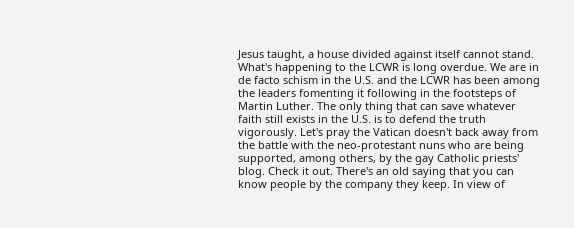Jesus taught, a house divided against itself cannot stand. What's happening to the LCWR is long overdue. We are in de facto schism in the U.S. and the LCWR has been among the leaders fomenting it following in the footsteps of Martin Luther. The only thing that can save whatever faith still exists in the U.S. is to defend the truth vigorously. Let's pray the Vatican doesn't back away from the battle with the neo-protestant nuns who are being supported, among others, by the gay Catholic priests' blog. Check it out. There's an old saying that you can know people by the company they keep. In view of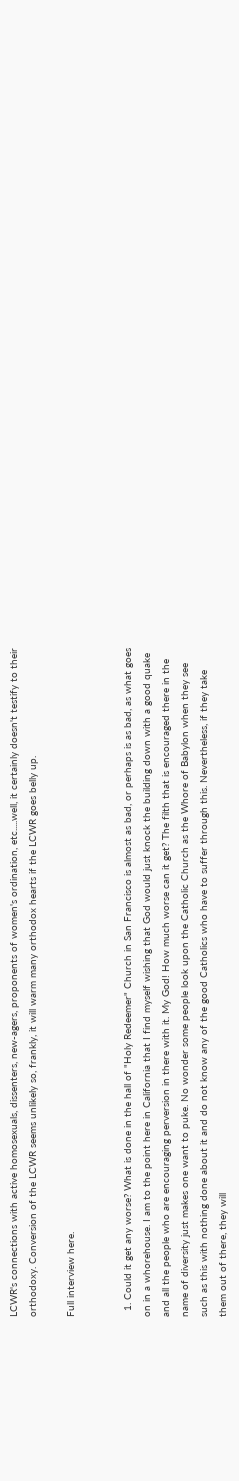LCWR's connections with active homosexuals, dissenters, new-agers, proponents of women's ordination, etc.....well, it certainly doesn't testify to their orthodoxy. Conversion of the LCWR seems unlikely so, frankly, it will warm many orthodox hearts if the LCWR goes belly up.

Full interview here.


  1. Could it get any worse? What is done in the hall of "Holy Redeemer" Church in San Francisco is almost as bad, or perhaps is as bad, as what goes on in a whorehouse. I am to the point here in California that I find myself wishing that God would just knock the building down with a good quake and all the people who are encouraging perversion in there with it. My God! How much worse can it get? The filth that is encouraged there in the name of diversity just makes one want to puke. No wonder some people look upon the Catholic Church as the Whore of Babylon when they see such as this with nothing done about it and do not know any of the good Catholics who have to suffer through this. Nevertheless, if they take them out of there, they will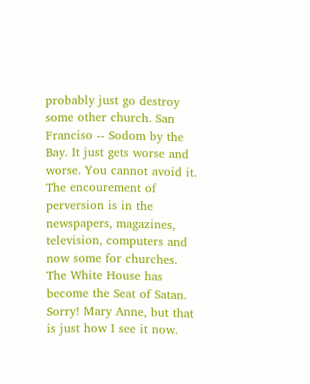probably just go destroy some other church. San Franciso -- Sodom by the Bay. It just gets worse and worse. You cannot avoid it. The encourement of perversion is in the newspapers, magazines, television, computers and now some for churches. The White House has become the Seat of Satan. Sorry! Mary Anne, but that is just how I see it now.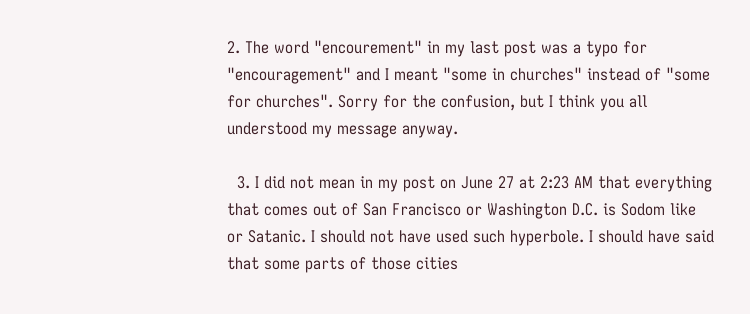2. The word "encourement" in my last post was a typo for "encouragement" and I meant "some in churches" instead of "some for churches". Sorry for the confusion, but I think you all understood my message anyway.

  3. I did not mean in my post on June 27 at 2:23 AM that everything that comes out of San Francisco or Washington D.C. is Sodom like or Satanic. I should not have used such hyperbole. I should have said that some parts of those cities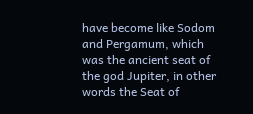have become like Sodom and Pergamum, which was the ancient seat of the god Jupiter, in other words the Seat of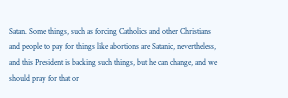Satan. Some things, such as forcing Catholics and other Christians and people to pay for things like abortions are Satanic, nevertheless, and this President is backing such things, but he can change, and we should pray for that or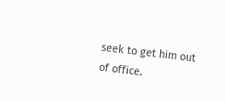seek to get him out of office.